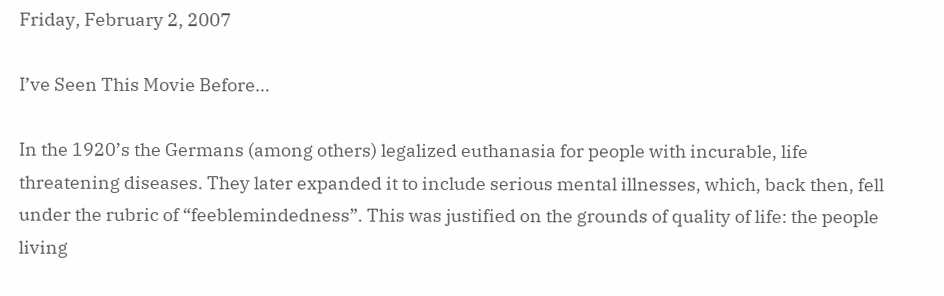Friday, February 2, 2007

I’ve Seen This Movie Before…

In the 1920’s the Germans (among others) legalized euthanasia for people with incurable, life threatening diseases. They later expanded it to include serious mental illnesses, which, back then, fell under the rubric of “feeblemindedness”. This was justified on the grounds of quality of life: the people living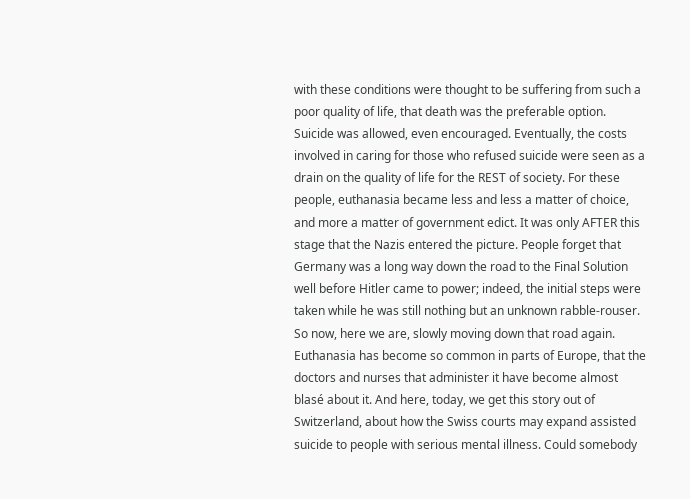with these conditions were thought to be suffering from such a poor quality of life, that death was the preferable option. Suicide was allowed, even encouraged. Eventually, the costs involved in caring for those who refused suicide were seen as a drain on the quality of life for the REST of society. For these people, euthanasia became less and less a matter of choice, and more a matter of government edict. It was only AFTER this stage that the Nazis entered the picture. People forget that Germany was a long way down the road to the Final Solution well before Hitler came to power; indeed, the initial steps were taken while he was still nothing but an unknown rabble-rouser.
So now, here we are, slowly moving down that road again. Euthanasia has become so common in parts of Europe, that the doctors and nurses that administer it have become almost blasé about it. And here, today, we get this story out of Switzerland, about how the Swiss courts may expand assisted suicide to people with serious mental illness. Could somebody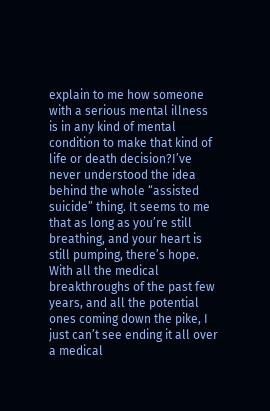explain to me how someone with a serious mental illness is in any kind of mental condition to make that kind of life or death decision?I’ve never understood the idea behind the whole “assisted suicide” thing. It seems to me that as long as you’re still breathing, and your heart is still pumping, there’s hope. With all the medical breakthroughs of the past few years, and all the potential ones coming down the pike, I just can’t see ending it all over a medical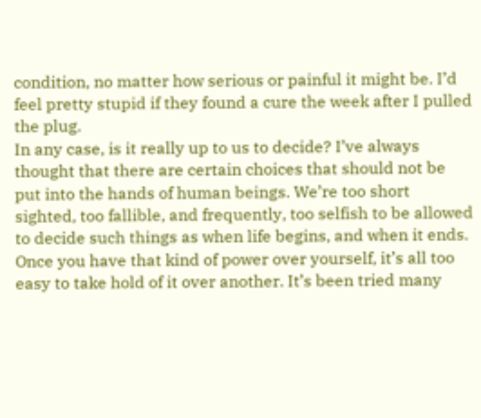condition, no matter how serious or painful it might be. I’d feel pretty stupid if they found a cure the week after I pulled the plug.
In any case, is it really up to us to decide? I’ve always thought that there are certain choices that should not be put into the hands of human beings. We’re too short sighted, too fallible, and frequently, too selfish to be allowed to decide such things as when life begins, and when it ends. Once you have that kind of power over yourself, it’s all too easy to take hold of it over another. It’s been tried many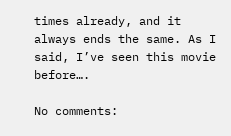times already, and it always ends the same. As I said, I’ve seen this movie before….

No comments: